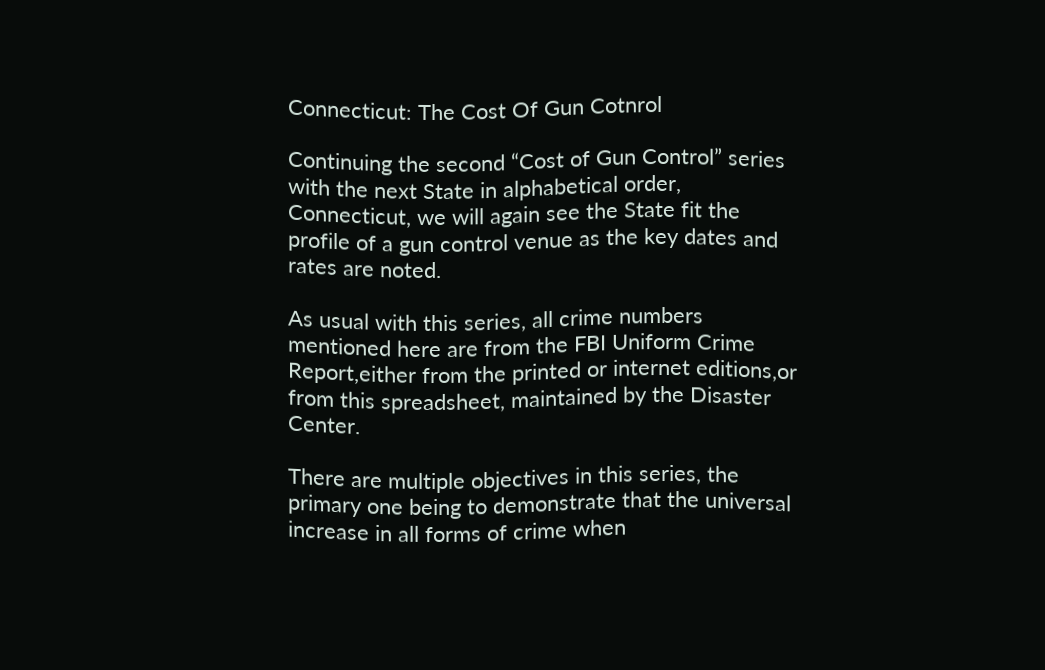Connecticut: The Cost Of Gun Cotnrol

Continuing the second “Cost of Gun Control” series with the next State in alphabetical order, Connecticut, we will again see the State fit the profile of a gun control venue as the key dates and rates are noted.

As usual with this series, all crime numbers mentioned here are from the FBI Uniform Crime Report,either from the printed or internet editions,or from this spreadsheet, maintained by the Disaster Center.

There are multiple objectives in this series, the primary one being to demonstrate that the universal increase in all forms of crime when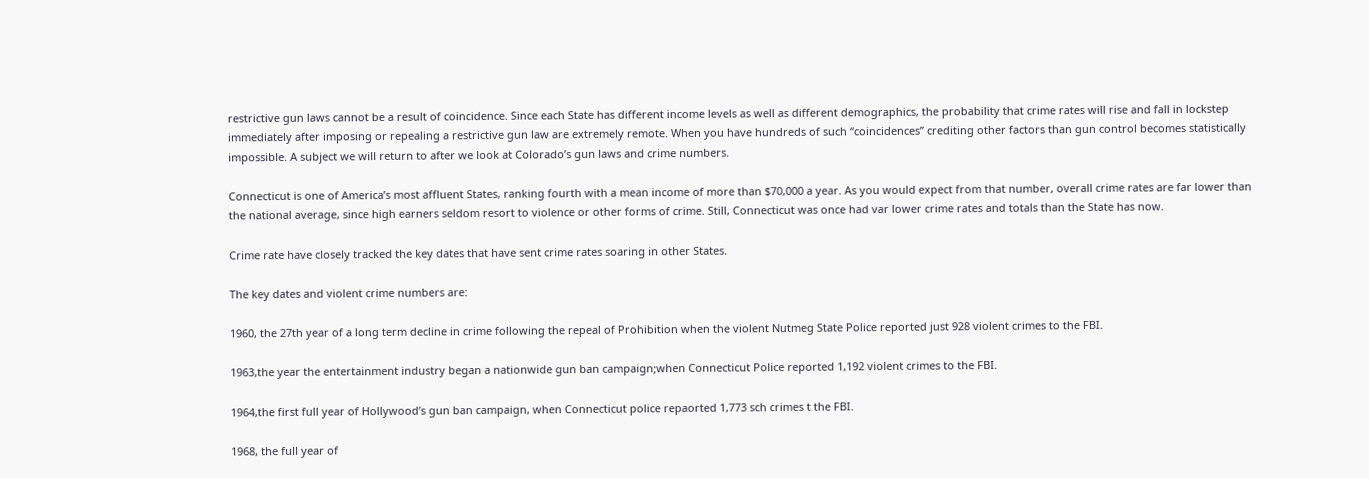restrictive gun laws cannot be a result of coincidence. Since each State has different income levels as well as different demographics, the probability that crime rates will rise and fall in lockstep immediately after imposing or repealing a restrictive gun law are extremely remote. When you have hundreds of such “coincidences” crediting other factors than gun control becomes statistically impossible. A subject we will return to after we look at Colorado’s gun laws and crime numbers.

Connecticut is one of America’s most affluent States, ranking fourth with a mean income of more than $70,000 a year. As you would expect from that number, overall crime rates are far lower than the national average, since high earners seldom resort to violence or other forms of crime. Still, Connecticut was once had var lower crime rates and totals than the State has now.

Crime rate have closely tracked the key dates that have sent crime rates soaring in other States.

The key dates and violent crime numbers are:

1960, the 27th year of a long term decline in crime following the repeal of Prohibition when the violent Nutmeg State Police reported just 928 violent crimes to the FBI.

1963,the year the entertainment industry began a nationwide gun ban campaign;when Connecticut Police reported 1,192 violent crimes to the FBI.

1964,the first full year of Hollywood’s gun ban campaign, when Connecticut police repaorted 1,773 sch crimes t the FBI.

1968, the full year of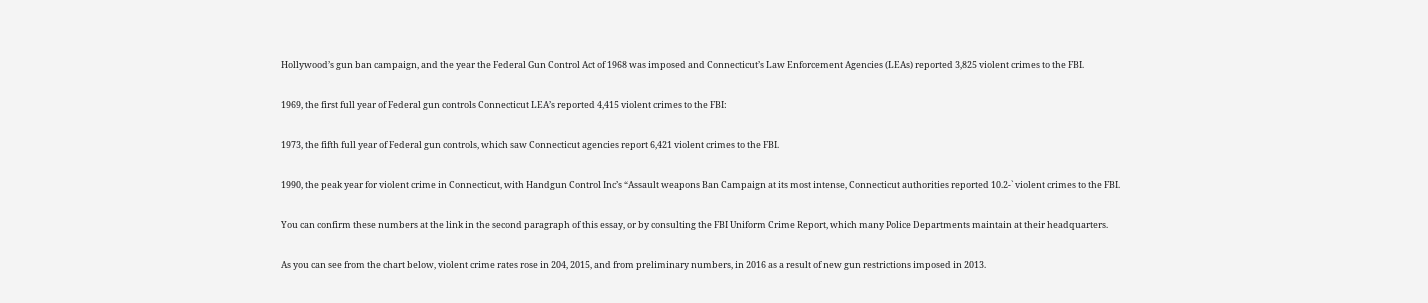Hollywood’s gun ban campaign, and the year the Federal Gun Control Act of 1968 was imposed and Connecticut’s Law Enforcement Agencies (LEAs) reported 3,825 violent crimes to the FBI.

1969, the first full year of Federal gun controls Connecticut LEA’s reported 4,415 violent crimes to the FBI:

1973, the fifth full year of Federal gun controls, which saw Connecticut agencies report 6,421 violent crimes to the FBI.

1990, the peak year for violent crime in Connecticut, with Handgun Control Inc’s “Assault weapons Ban Campaign at its most intense, Connecticut authorities reported 10.2-` violent crimes to the FBI.

You can confirm these numbers at the link in the second paragraph of this essay, or by consulting the FBI Uniform Crime Report, which many Police Departments maintain at their headquarters.

As you can see from the chart below, violent crime rates rose in 204, 2015, and from preliminary numbers, in 2016 as a result of new gun restrictions imposed in 2013.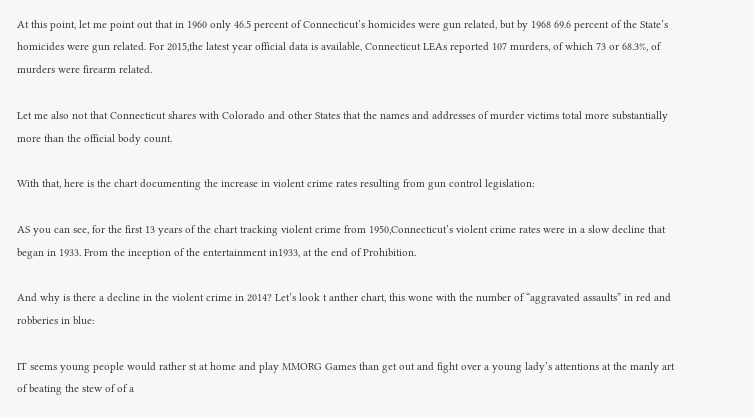At this point, let me point out that in 1960 only 46.5 percent of Connecticut’s homicides were gun related, but by 1968 69.6 percent of the State’s homicides were gun related. For 2015,the latest year official data is available, Connecticut LEAs reported 107 murders, of which 73 or 68.3%, of murders were firearm related.

Let me also not that Connecticut shares with Colorado and other States that the names and addresses of murder victims total more substantially more than the official body count.

With that, here is the chart documenting the increase in violent crime rates resulting from gun control legislation:

AS you can see, for the first 13 years of the chart tracking violent crime from 1950,Connecticut’s violent crime rates were in a slow decline that began in 1933. From the inception of the entertainment in1933, at the end of Prohibition.

And why is there a decline in the violent crime in 2014? Let’s look t anther chart, this wone with the number of “aggravated assaults” in red and robberies in blue:

IT seems young people would rather st at home and play MMORG Games than get out and fight over a young lady’s attentions at the manly art of beating the stew of of a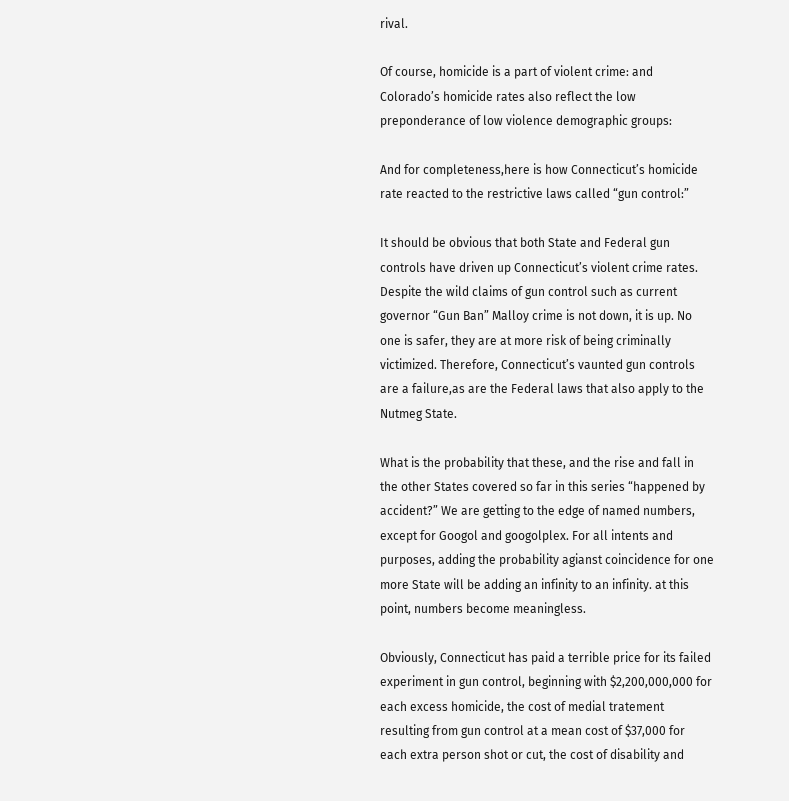rival.

Of course, homicide is a part of violent crime: and Colorado’s homicide rates also reflect the low preponderance of low violence demographic groups:

And for completeness,here is how Connecticut’s homicide rate reacted to the restrictive laws called “gun control:”

It should be obvious that both State and Federal gun controls have driven up Connecticut’s violent crime rates. Despite the wild claims of gun control such as current governor “Gun Ban” Malloy crime is not down, it is up. No one is safer, they are at more risk of being criminally victimized. Therefore, Connecticut’s vaunted gun controls are a failure,as are the Federal laws that also apply to the Nutmeg State.

What is the probability that these, and the rise and fall in the other States covered so far in this series “happened by accident?” We are getting to the edge of named numbers, except for Googol and googolplex. For all intents and purposes, adding the probability agianst coincidence for one more State will be adding an infinity to an infinity. at this point, numbers become meaningless.

Obviously, Connecticut has paid a terrible price for its failed experiment in gun control, beginning with $2,200,000,000 for each excess homicide, the cost of medial tratement resulting from gun control at a mean cost of $37,000 for each extra person shot or cut, the cost of disability and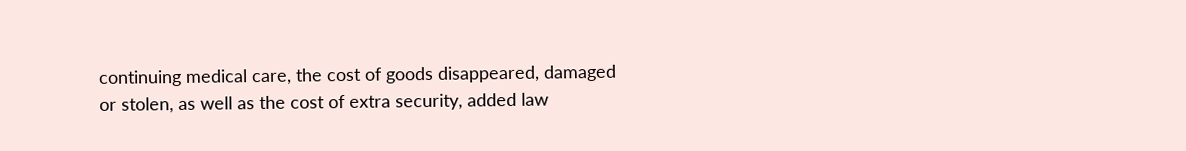continuing medical care, the cost of goods disappeared, damaged or stolen, as well as the cost of extra security, added law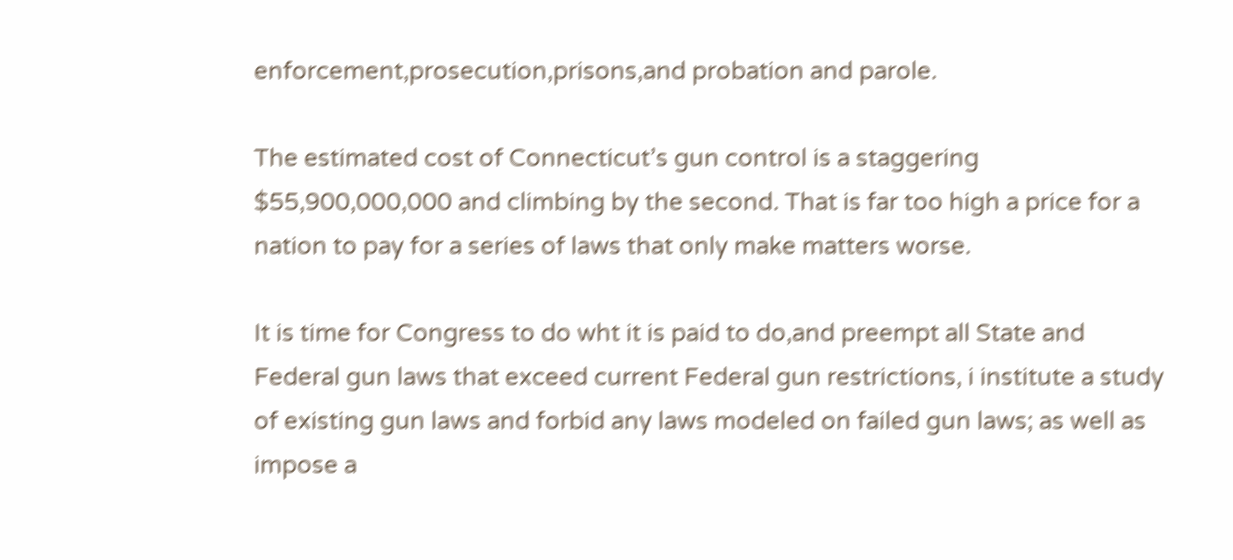enforcement,prosecution,prisons,and probation and parole.

The estimated cost of Connecticut’s gun control is a staggering $55,900,000,000 and climbing by the second. That is far too high a price for a nation to pay for a series of laws that only make matters worse.

It is time for Congress to do wht it is paid to do,and preempt all State and Federal gun laws that exceed current Federal gun restrictions, i institute a study of existing gun laws and forbid any laws modeled on failed gun laws; as well as impose a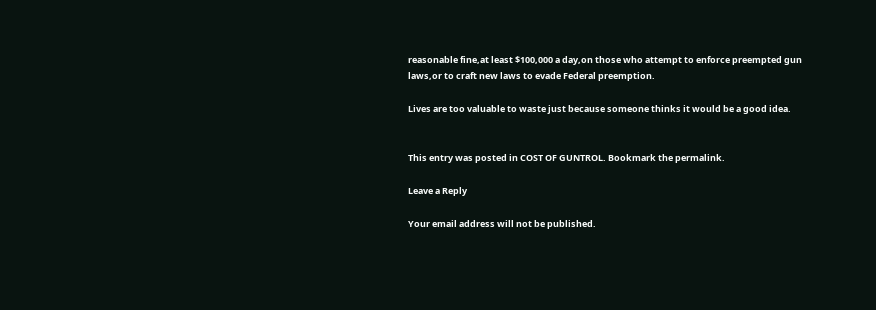reasonable fine,at least $100,000 a day,on those who attempt to enforce preempted gun laws,or to craft new laws to evade Federal preemption.

Lives are too valuable to waste just because someone thinks it would be a good idea.


This entry was posted in COST OF GUNTROL. Bookmark the permalink.

Leave a Reply

Your email address will not be published.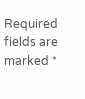Required fields are marked *